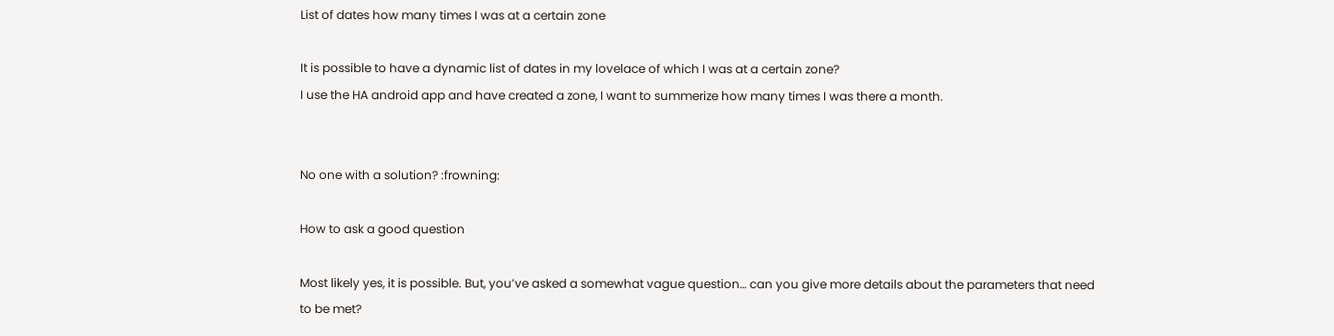List of dates how many times I was at a certain zone

It is possible to have a dynamic list of dates in my lovelace of which I was at a certain zone?
I use the HA android app and have created a zone, I want to summerize how many times I was there a month.


No one with a solution? :frowning:

How to ask a good question

Most likely yes, it is possible. But, you’ve asked a somewhat vague question… can you give more details about the parameters that need to be met?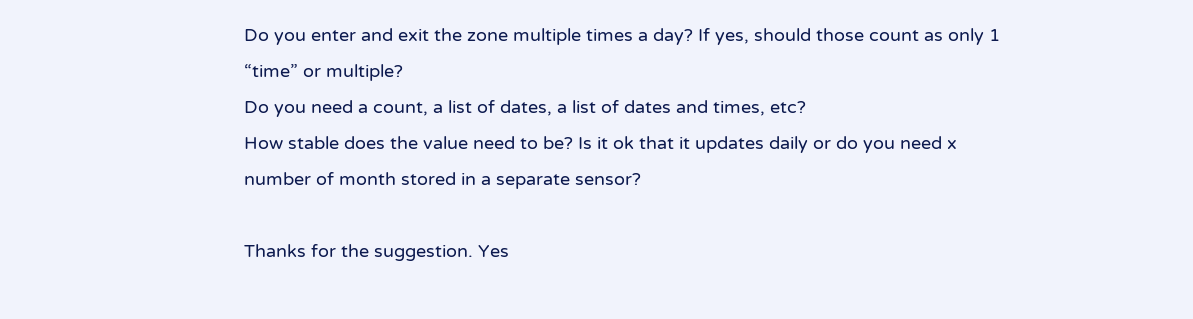Do you enter and exit the zone multiple times a day? If yes, should those count as only 1 “time” or multiple?
Do you need a count, a list of dates, a list of dates and times, etc?
How stable does the value need to be? Is it ok that it updates daily or do you need x number of month stored in a separate sensor?

Thanks for the suggestion. Yes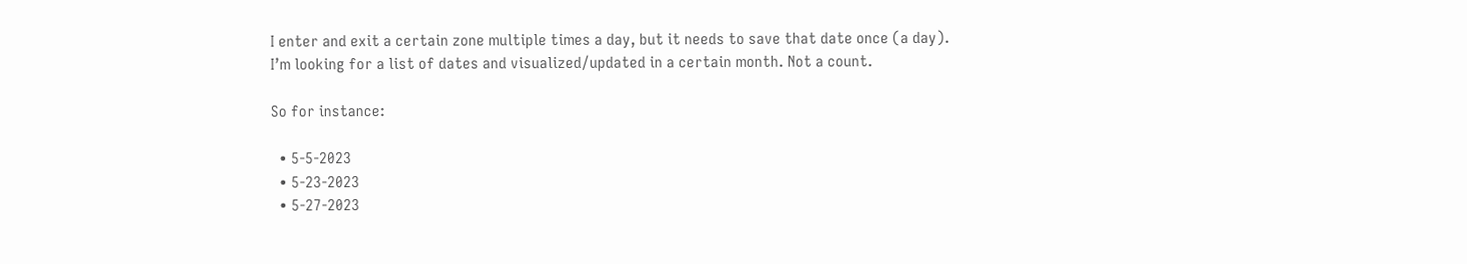I enter and exit a certain zone multiple times a day, but it needs to save that date once (a day).
I’m looking for a list of dates and visualized/updated in a certain month. Not a count.

So for instance:

  • 5-5-2023
  • 5-23-2023
  • 5-27-2023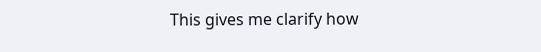This gives me clarify how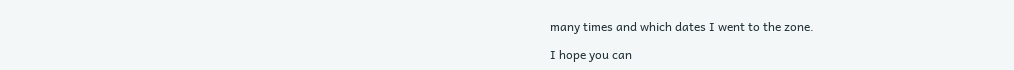many times and which dates I went to the zone.

I hope you can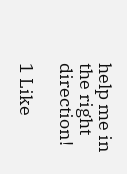help me in the right direction!

1 Like